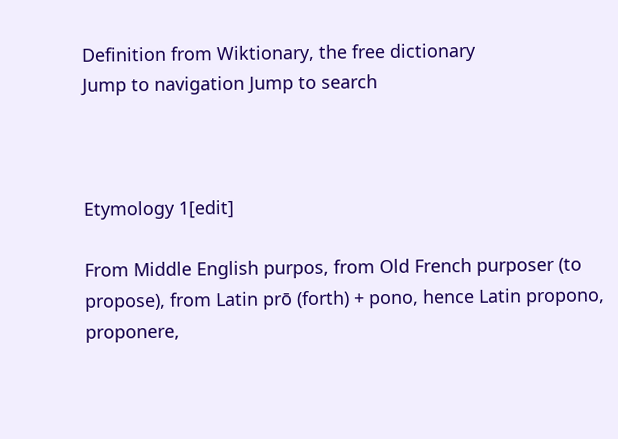Definition from Wiktionary, the free dictionary
Jump to navigation Jump to search



Etymology 1[edit]

From Middle English purpos, from Old French purposer (to propose), from Latin prō (forth) + pono, hence Latin propono, proponere,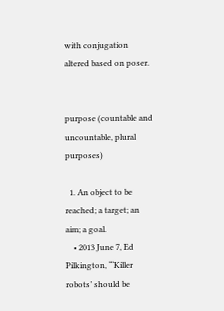with conjugation altered based on poser.


purpose (countable and uncountable, plural purposes)

  1. An object to be reached; a target; an aim; a goal.
    • 2013 June 7, Ed Pilkington, “‘Killer robots’ should be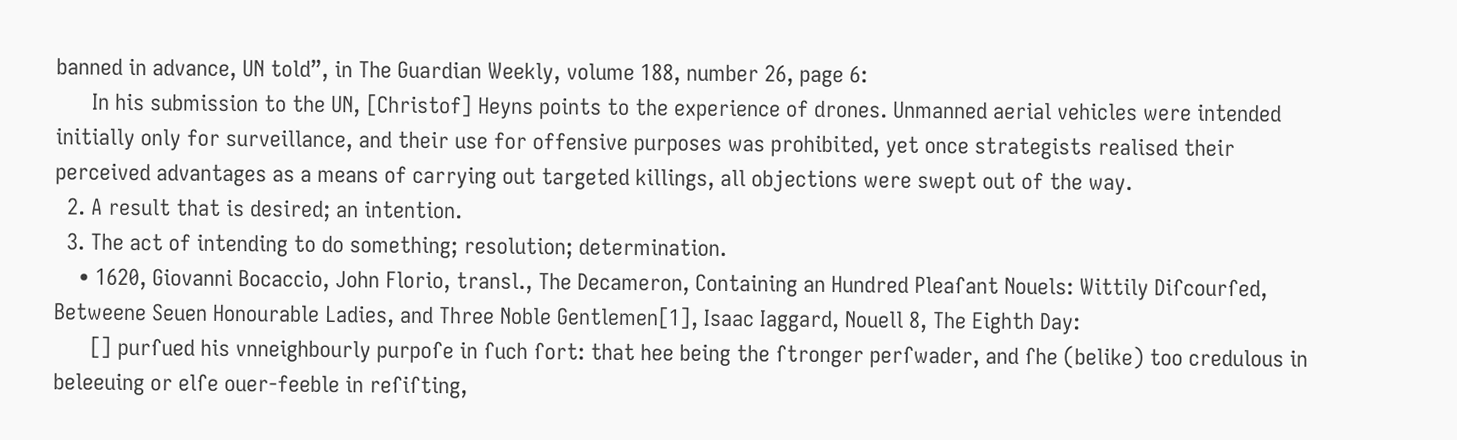banned in advance, UN told”, in The Guardian Weekly, volume 188, number 26, page 6:
      In his submission to the UN, [Christof] Heyns points to the experience of drones. Unmanned aerial vehicles were intended initially only for surveillance, and their use for offensive purposes was prohibited, yet once strategists realised their perceived advantages as a means of carrying out targeted killings, all objections were swept out of the way.
  2. A result that is desired; an intention.
  3. The act of intending to do something; resolution; determination.
    • 1620, Giovanni Bocaccio, John Florio, transl., The Decameron, Containing an Hundred Pleaſant Nouels: Wittily Diſcourſed, Betweene Seuen Honourable Ladies, and Three Noble Gentlemen[1], Isaac Iaggard, Nouell 8, The Eighth Day:
      [] purſued his vnneighbourly purpoſe in ſuch ſort: that hee being the ſtronger perſwader, and ſhe (belike) too credulous in beleeuing or elſe ouer-feeble in reſiſting,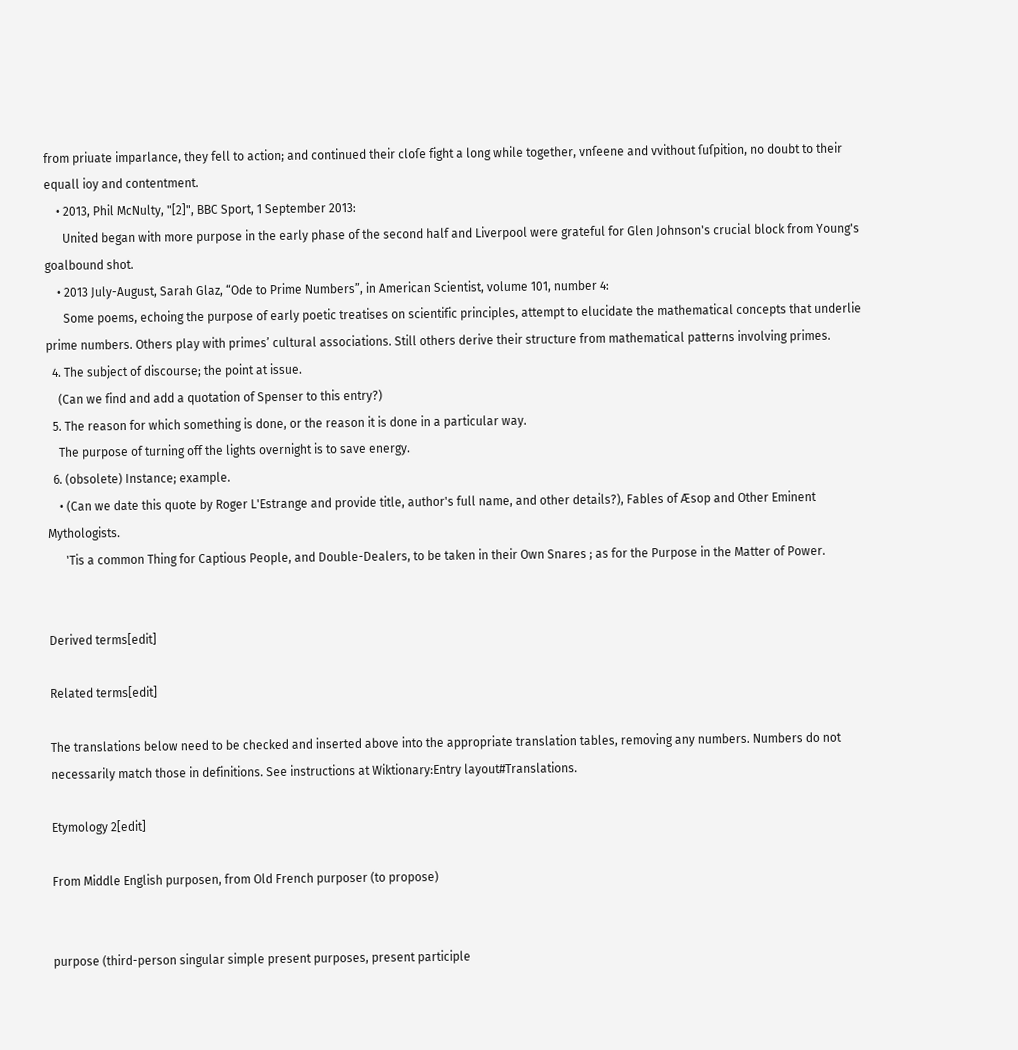from priuate imparlance, they fell to action; and continued their cloſe fight a long while together, vnſeene and vvithout ſuſpition, no doubt to their equall ioy and contentment.
    • 2013, Phil McNulty, "[2]", BBC Sport, 1 September 2013:
      United began with more purpose in the early phase of the second half and Liverpool were grateful for Glen Johnson's crucial block from Young's goalbound shot.
    • 2013 July-August, Sarah Glaz, “Ode to Prime Numbers”, in American Scientist, volume 101, number 4:
      Some poems, echoing the purpose of early poetic treatises on scientific principles, attempt to elucidate the mathematical concepts that underlie prime numbers. Others play with primes’ cultural associations. Still others derive their structure from mathematical patterns involving primes.
  4. The subject of discourse; the point at issue.
    (Can we find and add a quotation of Spenser to this entry?)
  5. The reason for which something is done, or the reason it is done in a particular way.
    The purpose of turning off the lights overnight is to save energy.
  6. (obsolete) Instance; example.
    • (Can we date this quote by Roger L'Estrange and provide title, author's full name, and other details?), Fables of Æsop and Other Eminent Mythologists.
      'Tis a common Thing for Captious People, and Double-Dealers, to be taken in their Own Snares ; as for the Purpose in the Matter of Power.


Derived terms[edit]

Related terms[edit]

The translations below need to be checked and inserted above into the appropriate translation tables, removing any numbers. Numbers do not necessarily match those in definitions. See instructions at Wiktionary:Entry layout#Translations.

Etymology 2[edit]

From Middle English purposen, from Old French purposer (to propose)


purpose (third-person singular simple present purposes, present participle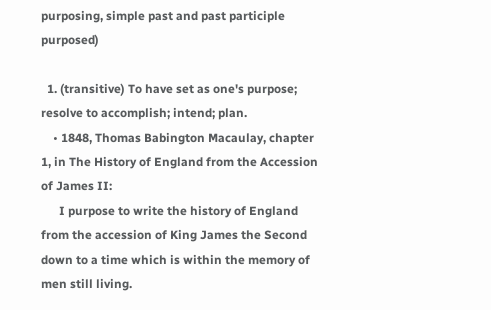purposing, simple past and past participle purposed)

  1. (transitive) To have set as one's purpose; resolve to accomplish; intend; plan.
    • 1848, Thomas Babington Macaulay, chapter 1, in The History of England from the Accession of James II:
      I purpose to write the history of England from the accession of King James the Second down to a time which is within the memory of men still living.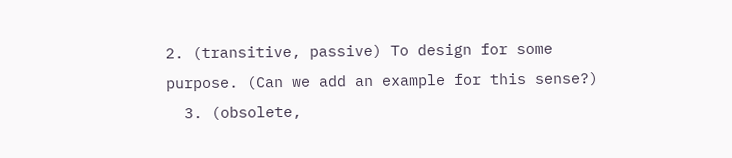2. (transitive, passive) To design for some purpose. (Can we add an example for this sense?)
  3. (obsolete,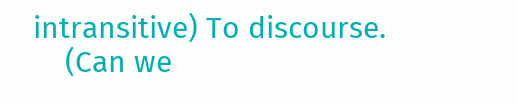intransitive) To discourse.
    (Can we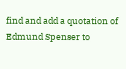find and add a quotation of Edmund Spenser to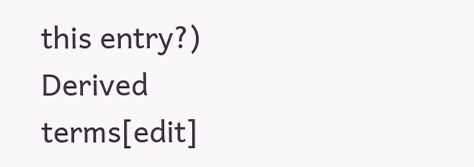this entry?)
Derived terms[edit]